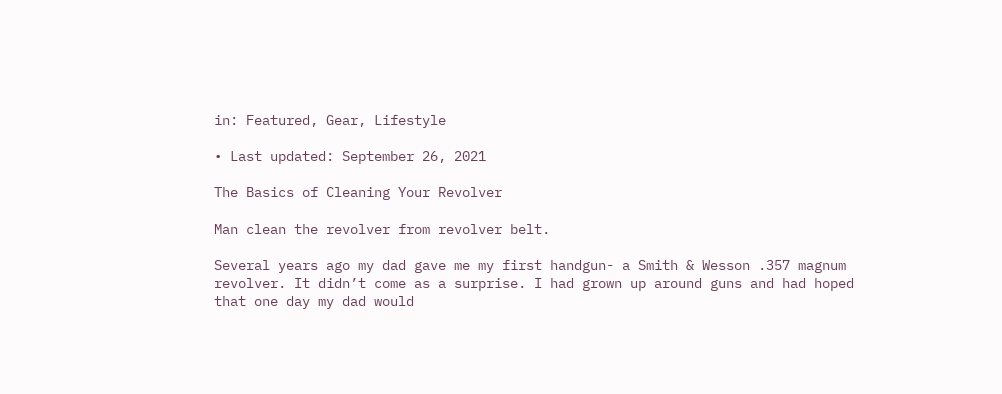in: Featured, Gear, Lifestyle

• Last updated: September 26, 2021

The Basics of Cleaning Your Revolver

Man clean the revolver from revolver belt.

Several years ago my dad gave me my first handgun- a Smith & Wesson .357 magnum revolver. It didn’t come as a surprise. I had grown up around guns and had hoped that one day my dad would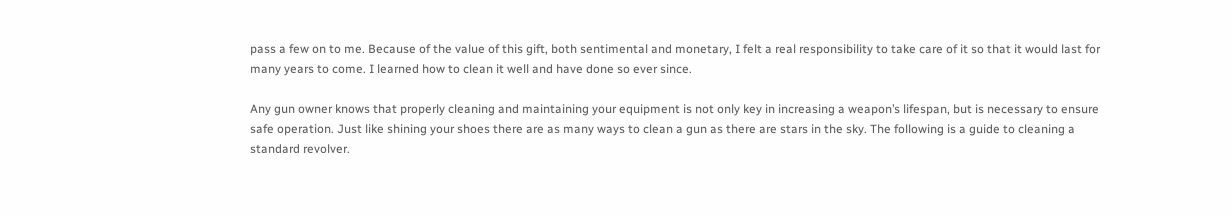pass a few on to me. Because of the value of this gift, both sentimental and monetary, I felt a real responsibility to take care of it so that it would last for many years to come. I learned how to clean it well and have done so ever since.

Any gun owner knows that properly cleaning and maintaining your equipment is not only key in increasing a weapon’s lifespan, but is necessary to ensure safe operation. Just like shining your shoes there are as many ways to clean a gun as there are stars in the sky. The following is a guide to cleaning a standard revolver.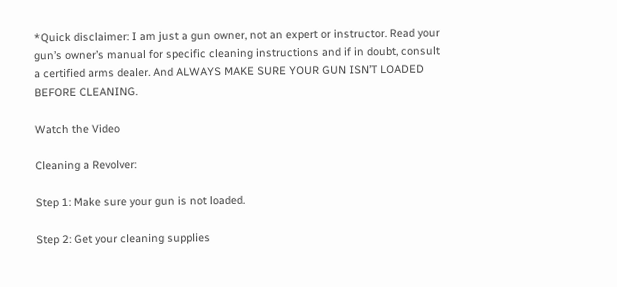*Quick disclaimer: I am just a gun owner, not an expert or instructor. Read your gun’s owner’s manual for specific cleaning instructions and if in doubt, consult a certified arms dealer. And ALWAYS MAKE SURE YOUR GUN ISN’T LOADED BEFORE CLEANING.

Watch the Video

Cleaning a Revolver:

Step 1: Make sure your gun is not loaded.

Step 2: Get your cleaning supplies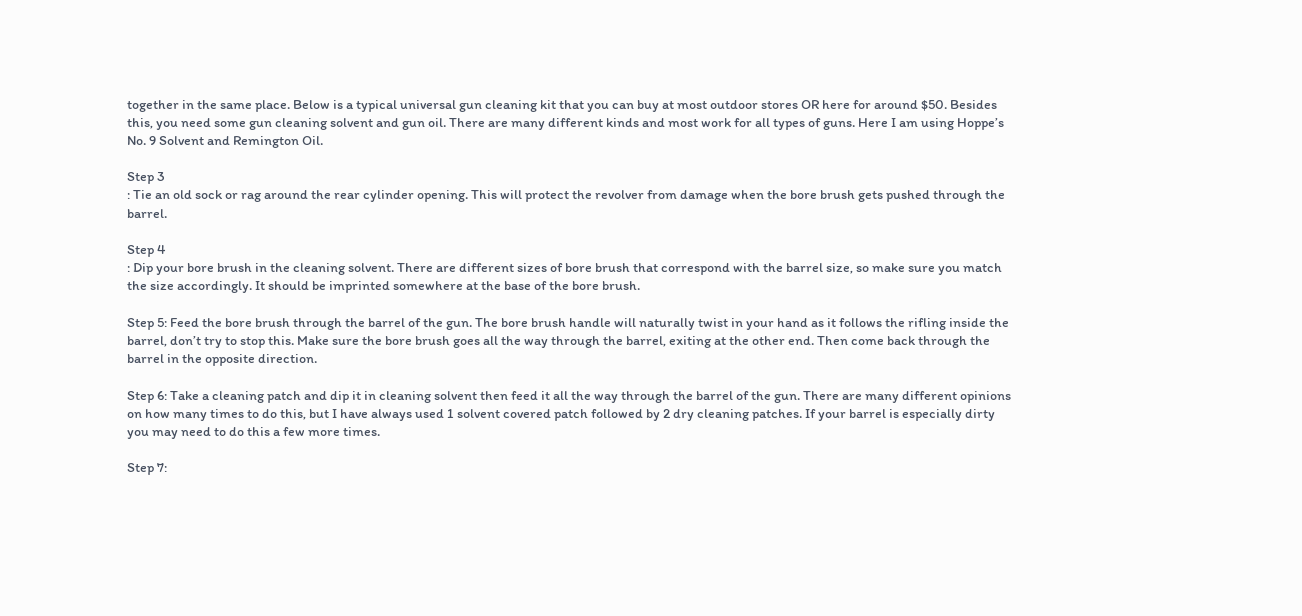together in the same place. Below is a typical universal gun cleaning kit that you can buy at most outdoor stores OR here for around $50. Besides this, you need some gun cleaning solvent and gun oil. There are many different kinds and most work for all types of guns. Here I am using Hoppe’s No. 9 Solvent and Remington Oil.

Step 3
: Tie an old sock or rag around the rear cylinder opening. This will protect the revolver from damage when the bore brush gets pushed through the barrel.

Step 4
: Dip your bore brush in the cleaning solvent. There are different sizes of bore brush that correspond with the barrel size, so make sure you match the size accordingly. It should be imprinted somewhere at the base of the bore brush.

Step 5: Feed the bore brush through the barrel of the gun. The bore brush handle will naturally twist in your hand as it follows the rifling inside the barrel, don’t try to stop this. Make sure the bore brush goes all the way through the barrel, exiting at the other end. Then come back through the barrel in the opposite direction.

Step 6: Take a cleaning patch and dip it in cleaning solvent then feed it all the way through the barrel of the gun. There are many different opinions on how many times to do this, but I have always used 1 solvent covered patch followed by 2 dry cleaning patches. If your barrel is especially dirty you may need to do this a few more times.

Step 7: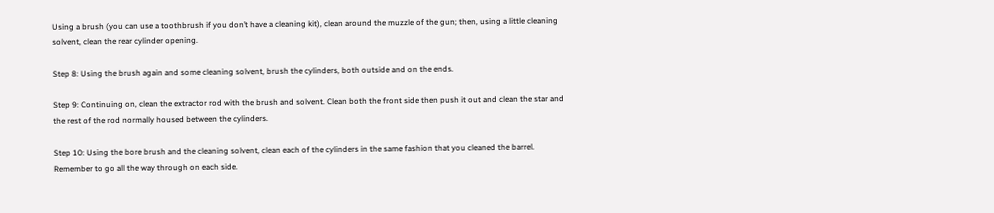Using a brush (you can use a toothbrush if you don’t have a cleaning kit), clean around the muzzle of the gun; then, using a little cleaning solvent, clean the rear cylinder opening.

Step 8: Using the brush again and some cleaning solvent, brush the cylinders, both outside and on the ends.

Step 9: Continuing on, clean the extractor rod with the brush and solvent. Clean both the front side then push it out and clean the star and the rest of the rod normally housed between the cylinders.

Step 10: Using the bore brush and the cleaning solvent, clean each of the cylinders in the same fashion that you cleaned the barrel. Remember to go all the way through on each side.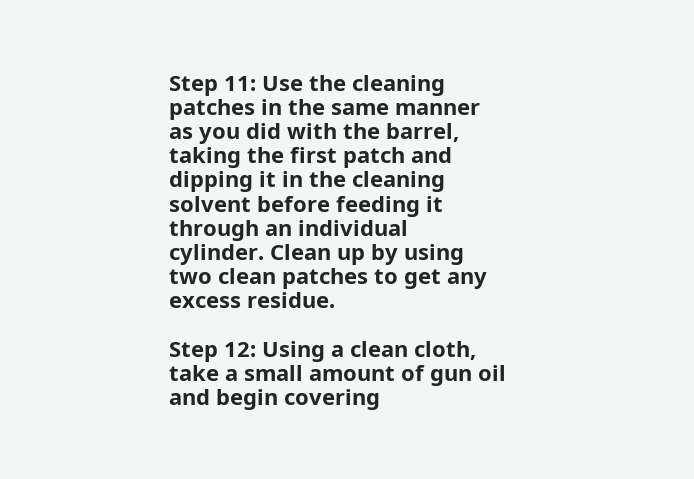Step 11: Use the cleaning patches in the same manner as you did with the barrel, taking the first patch and dipping it in the cleaning solvent before feeding it through an individual cylinder. Clean up by using two clean patches to get any excess residue.

Step 12: Using a clean cloth, take a small amount of gun oil and begin covering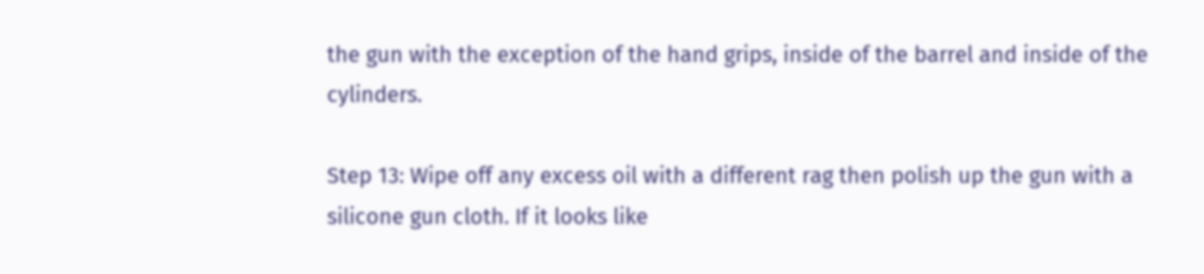the gun with the exception of the hand grips, inside of the barrel and inside of the cylinders.

Step 13: Wipe off any excess oil with a different rag then polish up the gun with a silicone gun cloth. If it looks like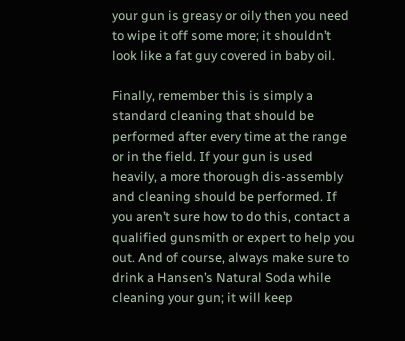your gun is greasy or oily then you need to wipe it off some more; it shouldn’t look like a fat guy covered in baby oil.

Finally, remember this is simply a standard cleaning that should be performed after every time at the range or in the field. If your gun is used heavily, a more thorough dis-assembly and cleaning should be performed. If you aren’t sure how to do this, contact a qualified gunsmith or expert to help you out. And of course, always make sure to drink a Hansen’s Natural Soda while cleaning your gun; it will keep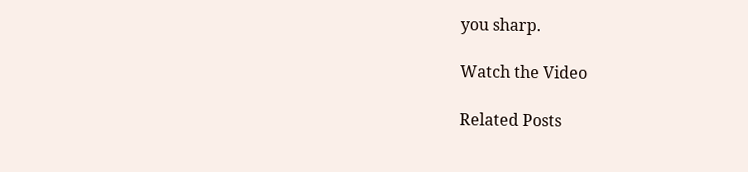you sharp.

Watch the Video

Related Posts